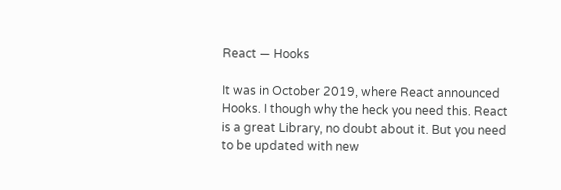React — Hooks

It was in October 2019, where React announced Hooks. I though why the heck you need this. React is a great Library, no doubt about it. But you need to be updated with new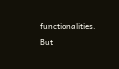functionalities. But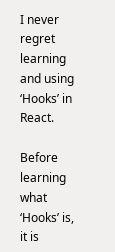I never regret learning and using ‘Hooks’ in React.

Before learning what ‘Hooks’ is, it is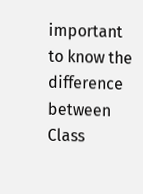important to know the difference between Class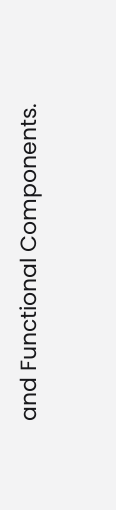and Functional Components.